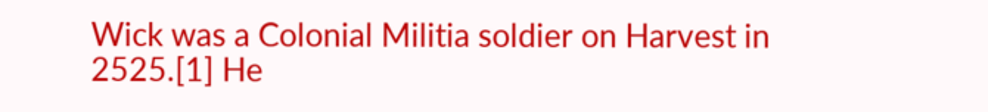Wick was a Colonial Militia soldier on Harvest in 2525.[1] He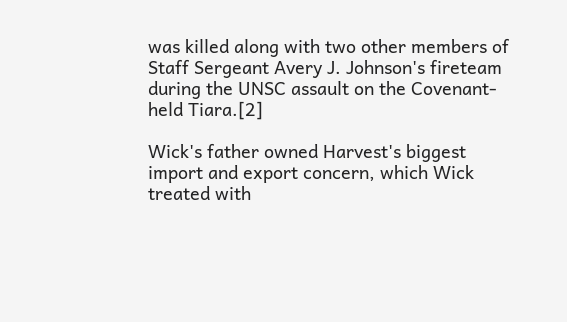was killed along with two other members of Staff Sergeant Avery J. Johnson's fireteam during the UNSC assault on the Covenant-held Tiara.[2]

Wick's father owned Harvest's biggest import and export concern, which Wick treated with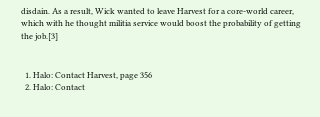disdain. As a result, Wick wanted to leave Harvest for a core-world career, which with he thought militia service would boost the probability of getting the job.[3]


  1. Halo: Contact Harvest, page 356
  2. Halo: Contact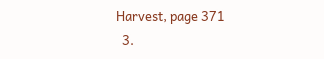Harvest, page 371
  3.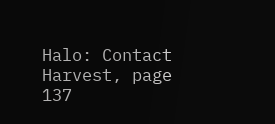Halo: Contact Harvest, page 137